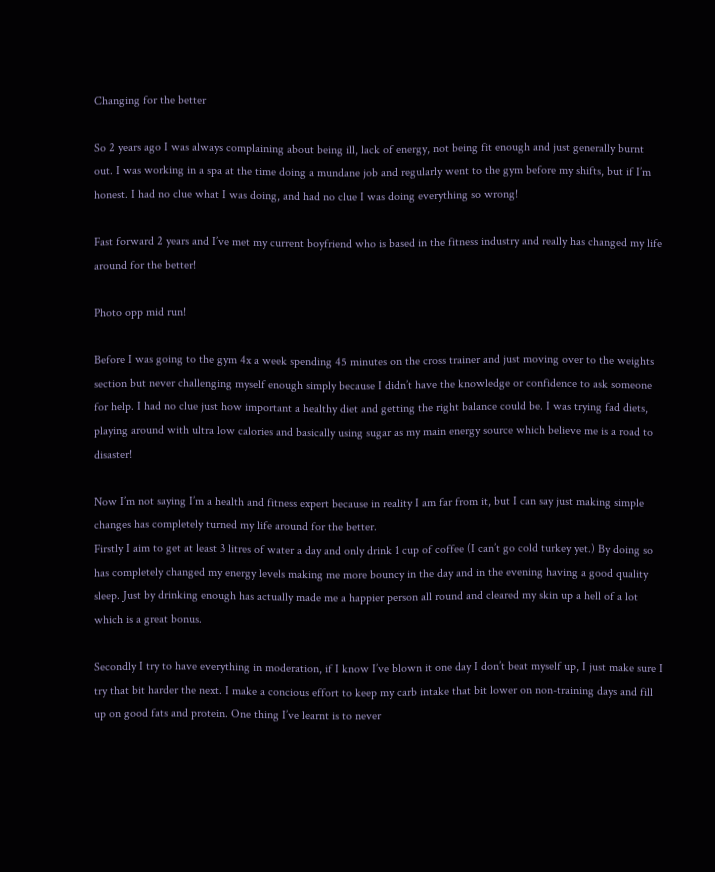Changing for the better

So 2 years ago I was always complaining about being ill, lack of energy, not being fit enough and just generally burnt out. I was working in a spa at the time doing a mundane job and regularly went to the gym before my shifts, but if I’m honest. I had no clue what I was doing, and had no clue I was doing everything so wrong!

Fast forward 2 years and I’ve met my current boyfriend who is based in the fitness industry and really has changed my life around for the better!

Photo opp mid run!

Before I was going to the gym 4x a week spending 45 minutes on the cross trainer and just moving over to the weights section but never challenging myself enough simply because I didn’t have the knowledge or confidence to ask someone for help. I had no clue just how important a healthy diet and getting the right balance could be. I was trying fad diets, playing around with ultra low calories and basically using sugar as my main energy source which believe me is a road to disaster!

Now I’m not saying I’m a health and fitness expert because in reality I am far from it, but I can say just making simple changes has completely turned my life around for the better.
Firstly I aim to get at least 3 litres of water a day and only drink 1 cup of coffee (I can’t go cold turkey yet.) By doing so has completely changed my energy levels making me more bouncy in the day and in the evening having a good quality sleep. Just by drinking enough has actually made me a happier person all round and cleared my skin up a hell of a lot which is a great bonus.

Secondly I try to have everything in moderation, if I know I’ve blown it one day I don’t beat myself up, I just make sure I try that bit harder the next. I make a concious effort to keep my carb intake that bit lower on non-training days and fill up on good fats and protein. One thing I’ve learnt is to never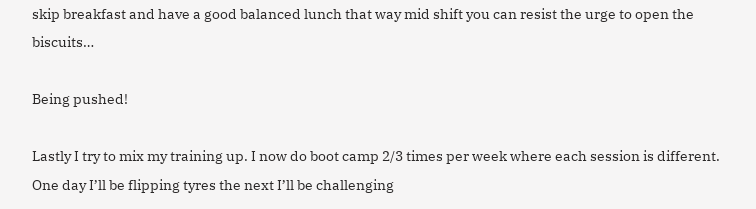skip breakfast and have a good balanced lunch that way mid shift you can resist the urge to open the biscuits…

Being pushed!

Lastly I try to mix my training up. I now do boot camp 2/3 times per week where each session is different. One day I’ll be flipping tyres the next I’ll be challenging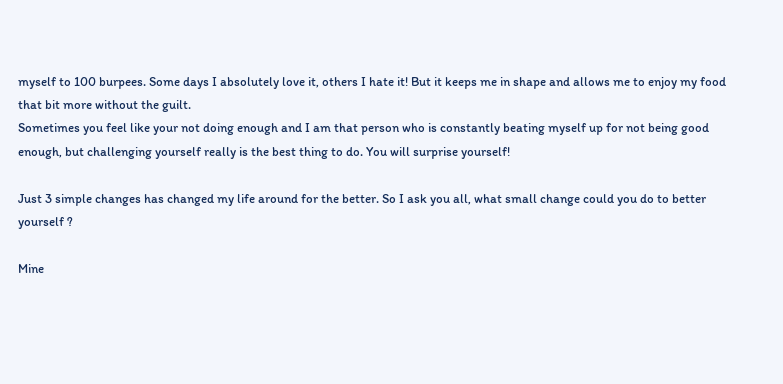myself to 100 burpees. Some days I absolutely love it, others I hate it! But it keeps me in shape and allows me to enjoy my food that bit more without the guilt.
Sometimes you feel like your not doing enough and I am that person who is constantly beating myself up for not being good enough, but challenging yourself really is the best thing to do. You will surprise yourself!

Just 3 simple changes has changed my life around for the better. So I ask you all, what small change could you do to better yourself ?

Mine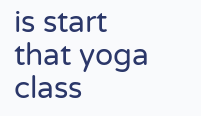is start that yoga class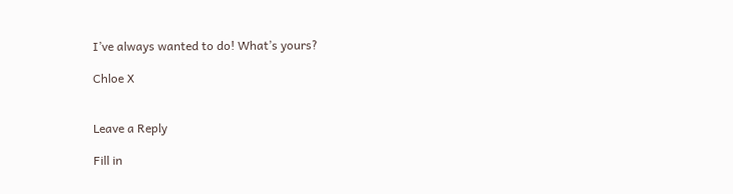I’ve always wanted to do! What’s yours?

Chloe X


Leave a Reply

Fill in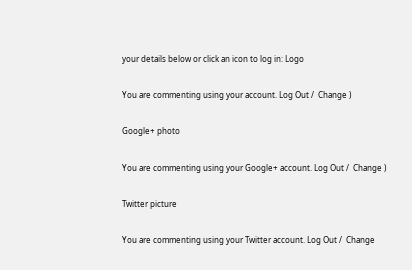your details below or click an icon to log in: Logo

You are commenting using your account. Log Out /  Change )

Google+ photo

You are commenting using your Google+ account. Log Out /  Change )

Twitter picture

You are commenting using your Twitter account. Log Out /  Change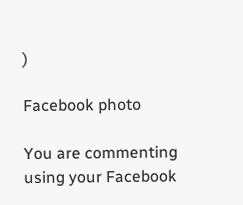)

Facebook photo

You are commenting using your Facebook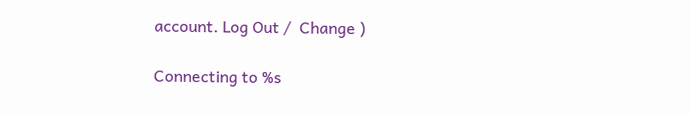account. Log Out /  Change )

Connecting to %s